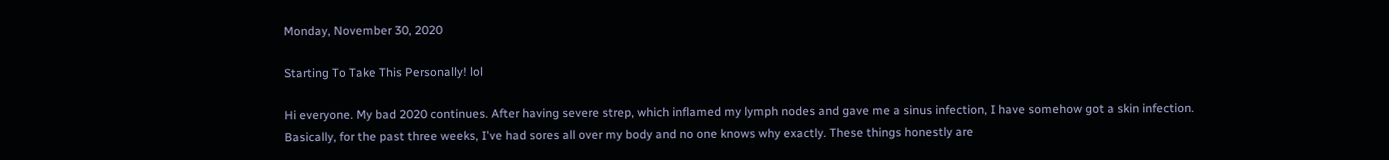Monday, November 30, 2020

Starting To Take This Personally! lol

Hi everyone. My bad 2020 continues. After having severe strep, which inflamed my lymph nodes and gave me a sinus infection, I have somehow got a skin infection. Basically, for the past three weeks, I've had sores all over my body and no one knows why exactly. These things honestly are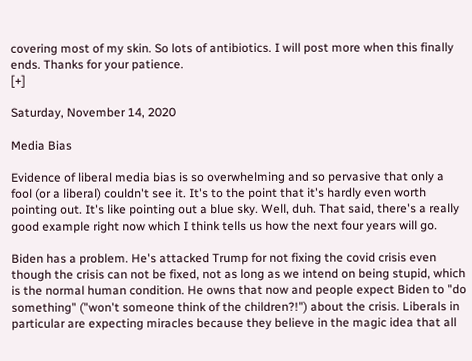covering most of my skin. So lots of antibiotics. I will post more when this finally ends. Thanks for your patience.
[+]

Saturday, November 14, 2020

Media Bias

Evidence of liberal media bias is so overwhelming and so pervasive that only a fool (or a liberal) couldn't see it. It's to the point that it's hardly even worth pointing out. It's like pointing out a blue sky. Well, duh. That said, there's a really good example right now which I think tells us how the next four years will go.

Biden has a problem. He's attacked Trump for not fixing the covid crisis even though the crisis can not be fixed, not as long as we intend on being stupid, which is the normal human condition. He owns that now and people expect Biden to "do something" ("won't someone think of the children?!") about the crisis. Liberals in particular are expecting miracles because they believe in the magic idea that all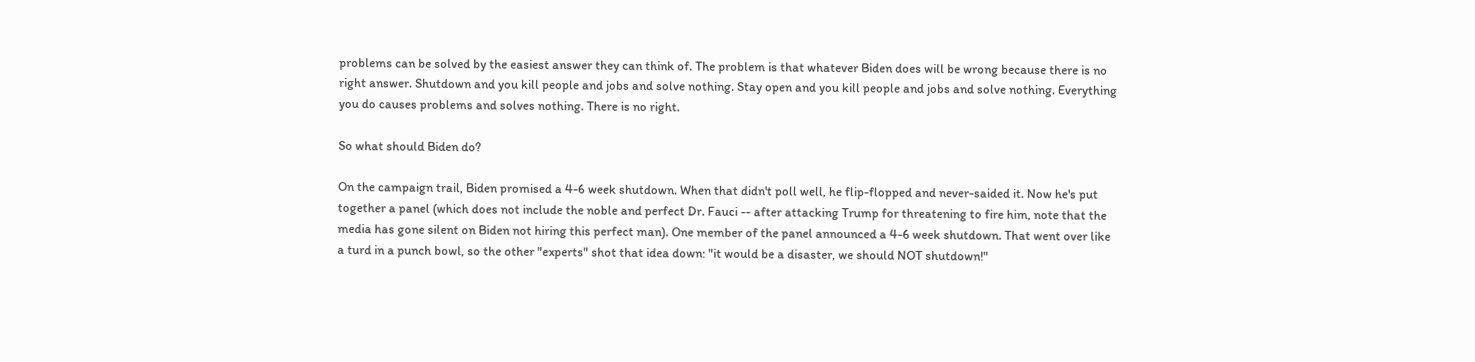problems can be solved by the easiest answer they can think of. The problem is that whatever Biden does will be wrong because there is no right answer. Shutdown and you kill people and jobs and solve nothing. Stay open and you kill people and jobs and solve nothing. Everything you do causes problems and solves nothing. There is no right.

So what should Biden do?

On the campaign trail, Biden promised a 4-6 week shutdown. When that didn't poll well, he flip-flopped and never-saided it. Now he's put together a panel (which does not include the noble and perfect Dr. Fauci -- after attacking Trump for threatening to fire him, note that the media has gone silent on Biden not hiring this perfect man). One member of the panel announced a 4-6 week shutdown. That went over like a turd in a punch bowl, so the other "experts" shot that idea down: "it would be a disaster, we should NOT shutdown!"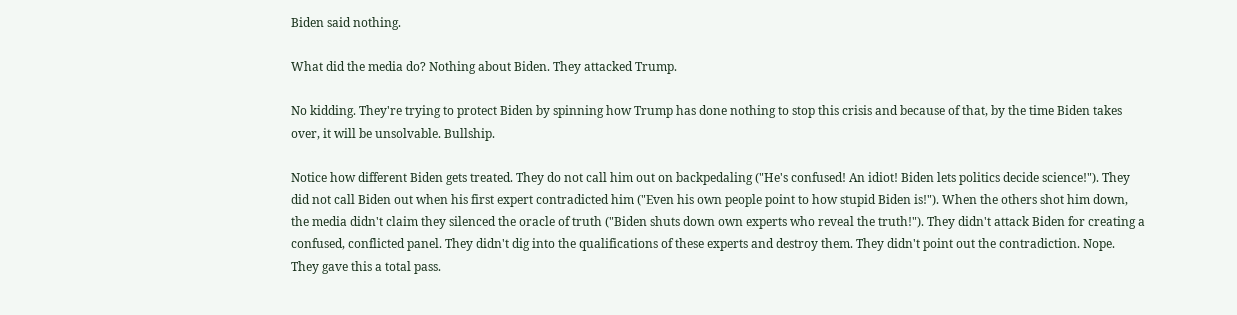Biden said nothing.

What did the media do? Nothing about Biden. They attacked Trump.

No kidding. They're trying to protect Biden by spinning how Trump has done nothing to stop this crisis and because of that, by the time Biden takes over, it will be unsolvable. Bullship.

Notice how different Biden gets treated. They do not call him out on backpedaling ("He's confused! An idiot! Biden lets politics decide science!"). They did not call Biden out when his first expert contradicted him ("Even his own people point to how stupid Biden is!"). When the others shot him down, the media didn't claim they silenced the oracle of truth ("Biden shuts down own experts who reveal the truth!"). They didn't attack Biden for creating a confused, conflicted panel. They didn't dig into the qualifications of these experts and destroy them. They didn't point out the contradiction. Nope. They gave this a total pass.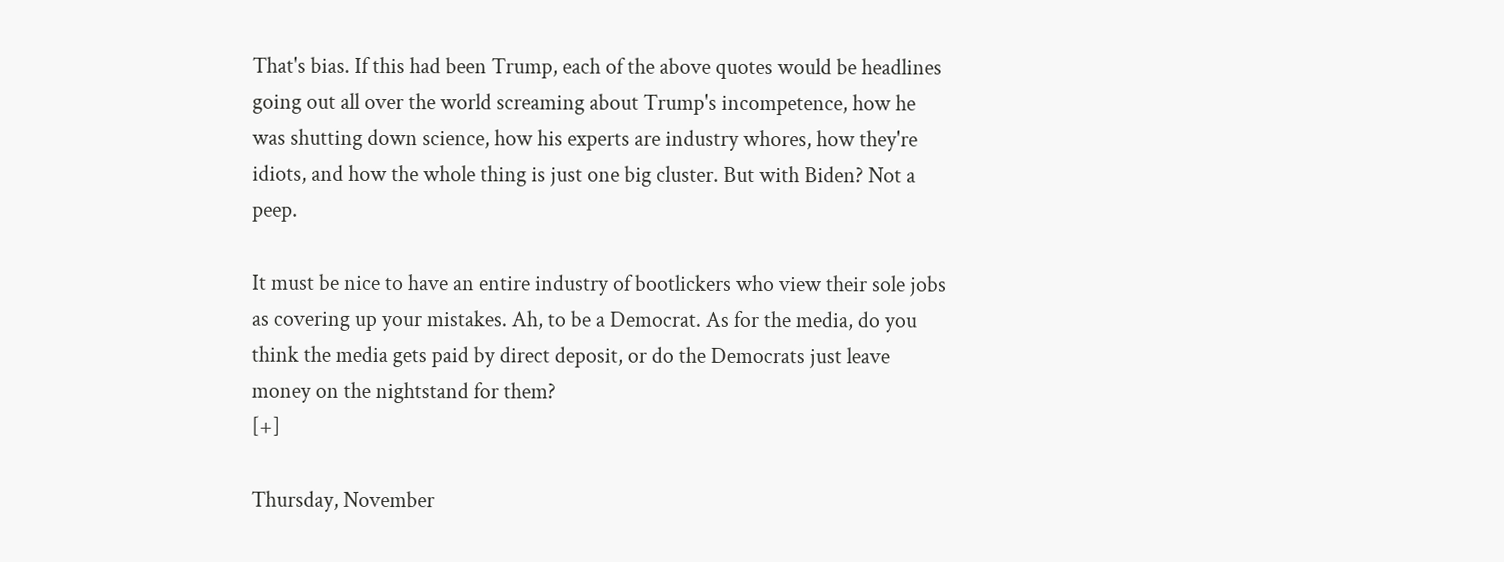That's bias. If this had been Trump, each of the above quotes would be headlines going out all over the world screaming about Trump's incompetence, how he was shutting down science, how his experts are industry whores, how they're idiots, and how the whole thing is just one big cluster. But with Biden? Not a peep.

It must be nice to have an entire industry of bootlickers who view their sole jobs as covering up your mistakes. Ah, to be a Democrat. As for the media, do you think the media gets paid by direct deposit, or do the Democrats just leave money on the nightstand for them?
[+]

Thursday, November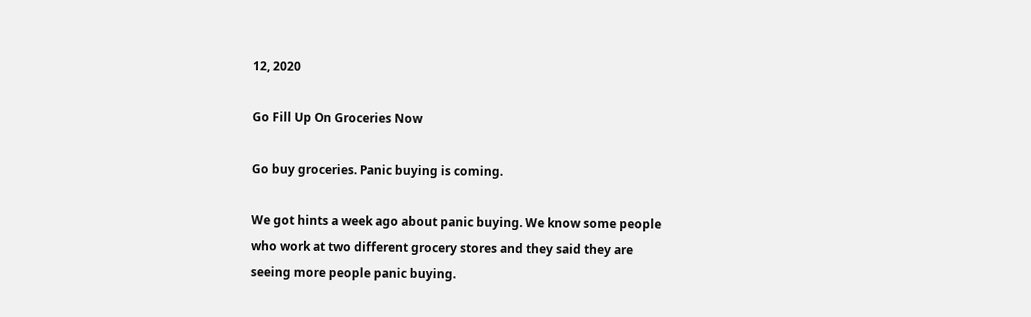12, 2020

Go Fill Up On Groceries Now

Go buy groceries. Panic buying is coming.

We got hints a week ago about panic buying. We know some people who work at two different grocery stores and they said they are seeing more people panic buying.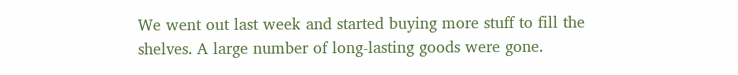We went out last week and started buying more stuff to fill the shelves. A large number of long-lasting goods were gone.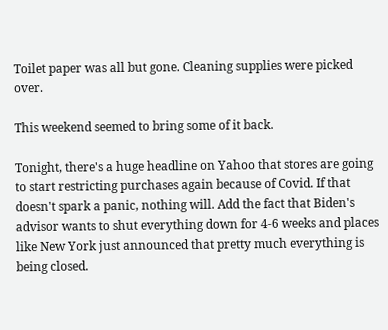Toilet paper was all but gone. Cleaning supplies were picked over.

This weekend seemed to bring some of it back.

Tonight, there's a huge headline on Yahoo that stores are going to start restricting purchases again because of Covid. If that doesn't spark a panic, nothing will. Add the fact that Biden's advisor wants to shut everything down for 4-6 weeks and places like New York just announced that pretty much everything is being closed.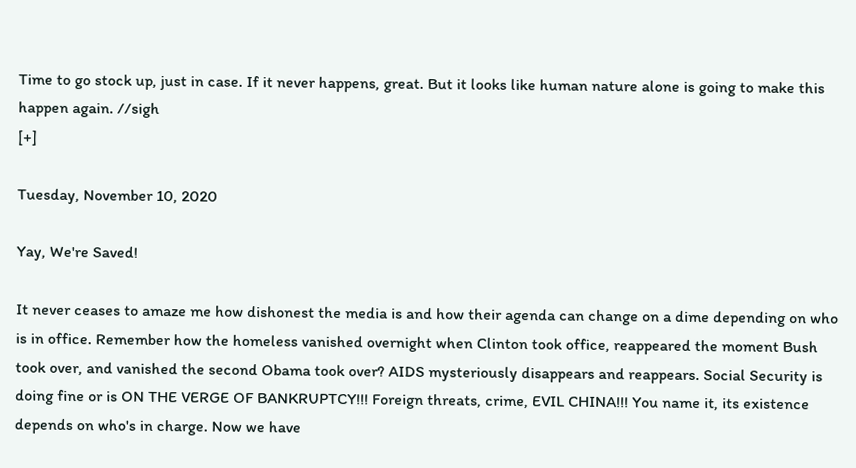Time to go stock up, just in case. If it never happens, great. But it looks like human nature alone is going to make this happen again. //sigh
[+]

Tuesday, November 10, 2020

Yay, We're Saved!

It never ceases to amaze me how dishonest the media is and how their agenda can change on a dime depending on who is in office. Remember how the homeless vanished overnight when Clinton took office, reappeared the moment Bush took over, and vanished the second Obama took over? AIDS mysteriously disappears and reappears. Social Security is doing fine or is ON THE VERGE OF BANKRUPTCY!!! Foreign threats, crime, EVIL CHINA!!! You name it, its existence depends on who's in charge. Now we have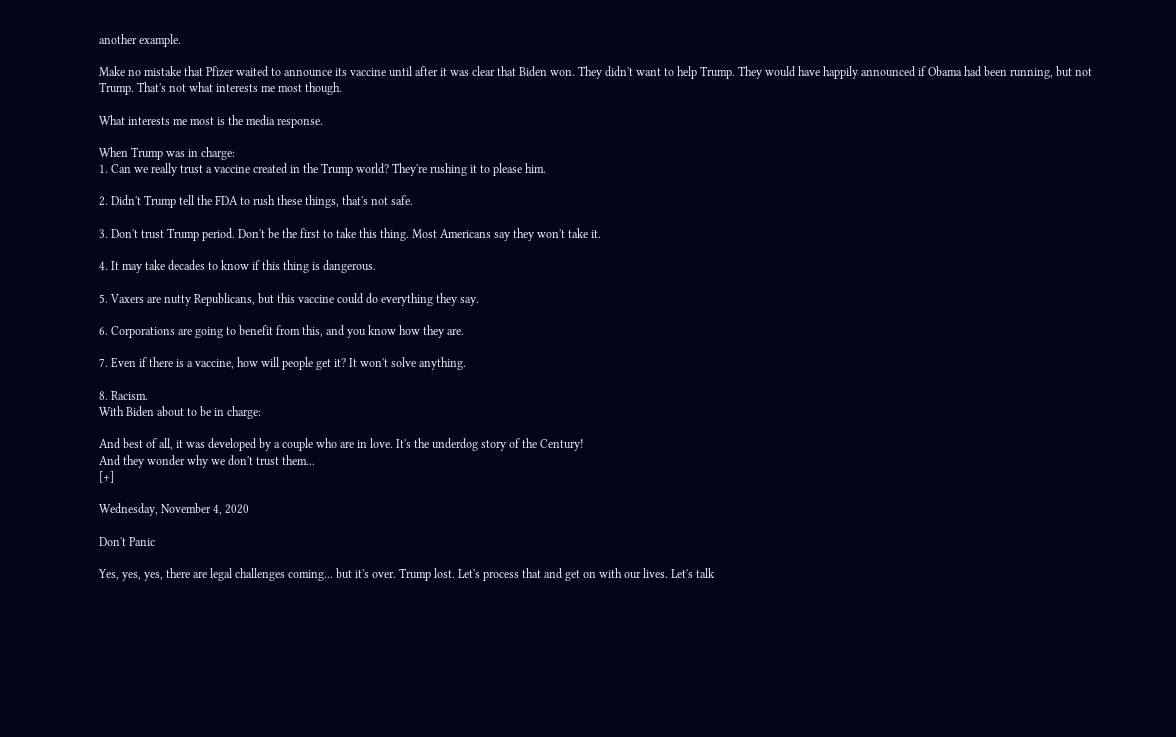another example.

Make no mistake that Pfizer waited to announce its vaccine until after it was clear that Biden won. They didn't want to help Trump. They would have happily announced if Obama had been running, but not Trump. That's not what interests me most though.

What interests me most is the media response.

When Trump was in charge:
1. Can we really trust a vaccine created in the Trump world? They're rushing it to please him.

2. Didn't Trump tell the FDA to rush these things, that's not safe.

3. Don't trust Trump period. Don't be the first to take this thing. Most Americans say they won't take it.

4. It may take decades to know if this thing is dangerous.

5. Vaxers are nutty Republicans, but this vaccine could do everything they say.

6. Corporations are going to benefit from this, and you know how they are.

7. Even if there is a vaccine, how will people get it? It won't solve anything.

8. Racism.
With Biden about to be in charge:

And best of all, it was developed by a couple who are in love. It's the underdog story of the Century!
And they wonder why we don't trust them...
[+]

Wednesday, November 4, 2020

Don't Panic

Yes, yes, yes, there are legal challenges coming... but it's over. Trump lost. Let's process that and get on with our lives. Let's talk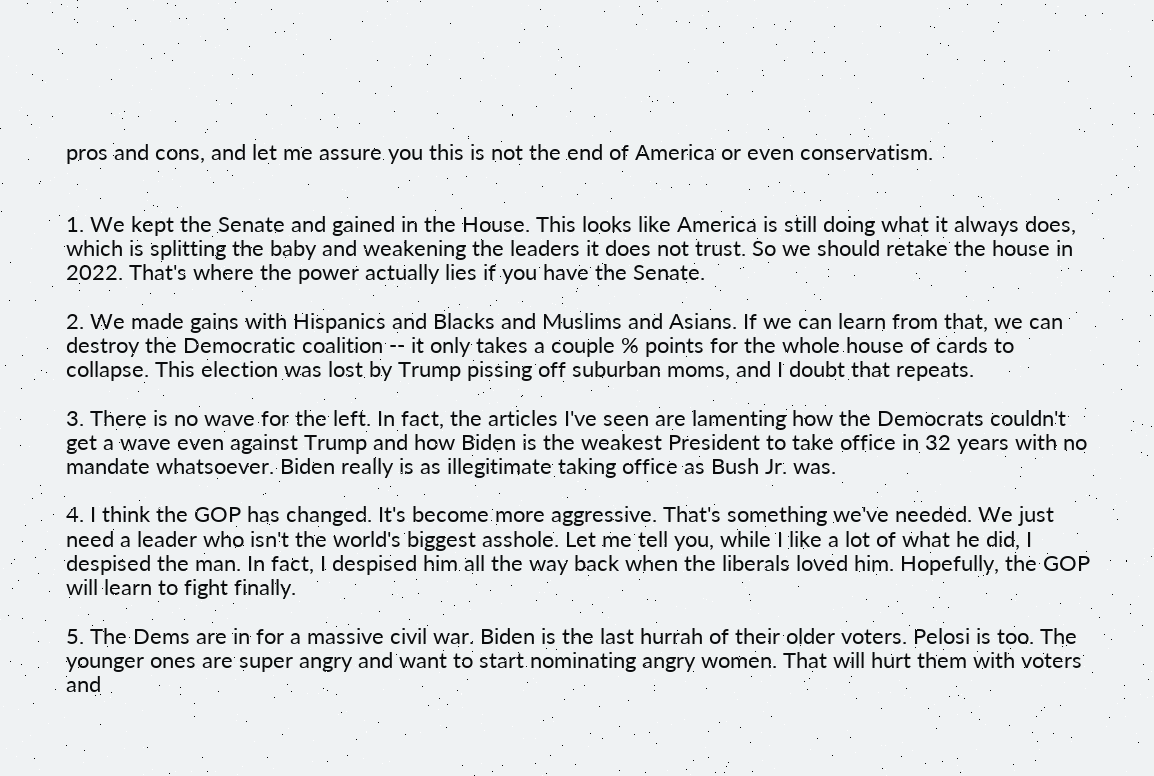pros and cons, and let me assure you this is not the end of America or even conservatism.


1. We kept the Senate and gained in the House. This looks like America is still doing what it always does, which is splitting the baby and weakening the leaders it does not trust. So we should retake the house in 2022. That's where the power actually lies if you have the Senate.

2. We made gains with Hispanics and Blacks and Muslims and Asians. If we can learn from that, we can destroy the Democratic coalition -- it only takes a couple % points for the whole house of cards to collapse. This election was lost by Trump pissing off suburban moms, and I doubt that repeats.

3. There is no wave for the left. In fact, the articles I've seen are lamenting how the Democrats couldn't get a wave even against Trump and how Biden is the weakest President to take office in 32 years with no mandate whatsoever. Biden really is as illegitimate taking office as Bush Jr. was.

4. I think the GOP has changed. It's become more aggressive. That's something we've needed. We just need a leader who isn't the world's biggest asshole. Let me tell you, while I like a lot of what he did, I despised the man. In fact, I despised him all the way back when the liberals loved him. Hopefully, the GOP will learn to fight finally.

5. The Dems are in for a massive civil war. Biden is the last hurrah of their older voters. Pelosi is too. The younger ones are super angry and want to start nominating angry women. That will hurt them with voters and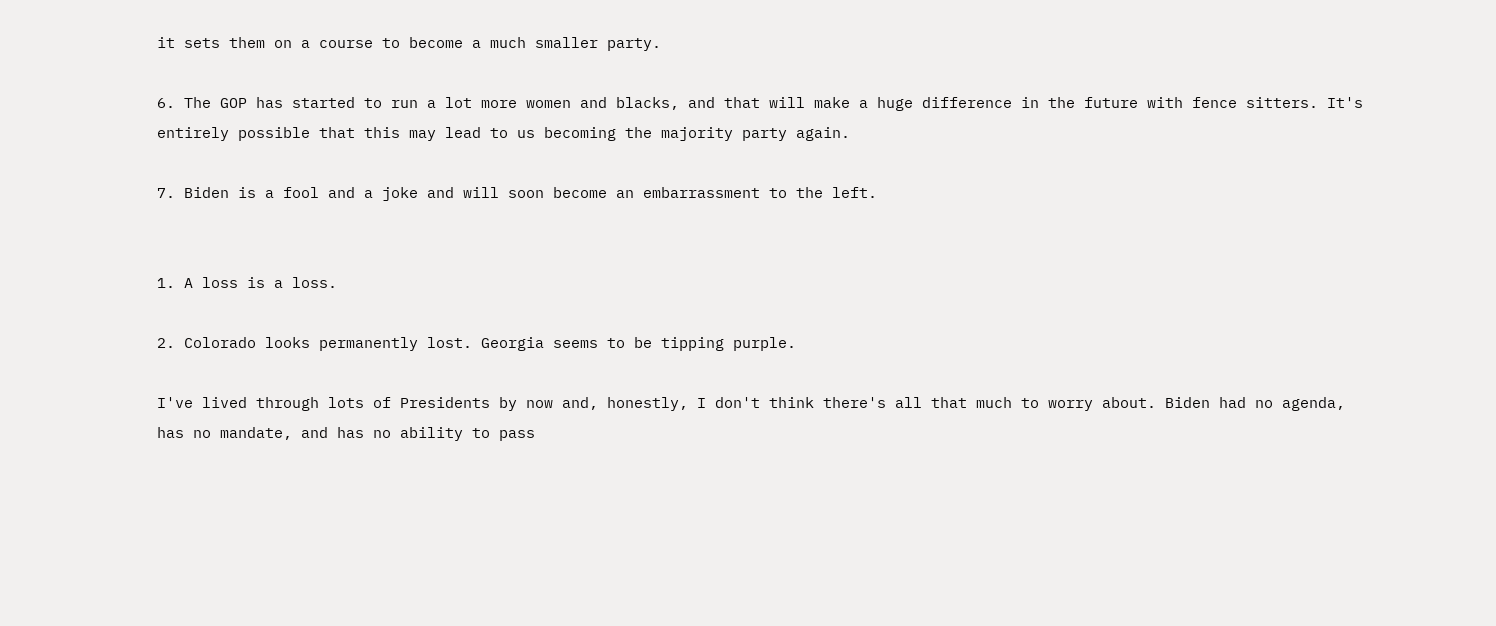it sets them on a course to become a much smaller party.

6. The GOP has started to run a lot more women and blacks, and that will make a huge difference in the future with fence sitters. It's entirely possible that this may lead to us becoming the majority party again.

7. Biden is a fool and a joke and will soon become an embarrassment to the left.


1. A loss is a loss.

2. Colorado looks permanently lost. Georgia seems to be tipping purple.

I've lived through lots of Presidents by now and, honestly, I don't think there's all that much to worry about. Biden had no agenda, has no mandate, and has no ability to pass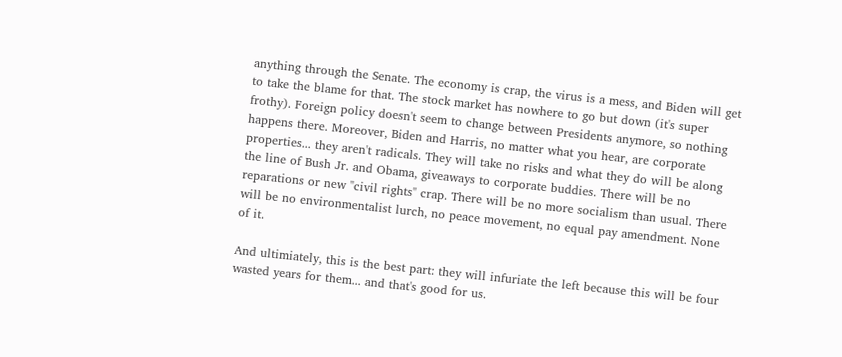anything through the Senate. The economy is crap, the virus is a mess, and Biden will get to take the blame for that. The stock market has nowhere to go but down (it's super frothy). Foreign policy doesn't seem to change between Presidents anymore, so nothing happens there. Moreover, Biden and Harris, no matter what you hear, are corporate properties... they aren't radicals. They will take no risks and what they do will be along the line of Bush Jr. and Obama, giveaways to corporate buddies. There will be no reparations or new "civil rights" crap. There will be no more socialism than usual. There will be no environmentalist lurch, no peace movement, no equal pay amendment. None of it.

And ultimiately, this is the best part: they will infuriate the left because this will be four wasted years for them... and that's good for us.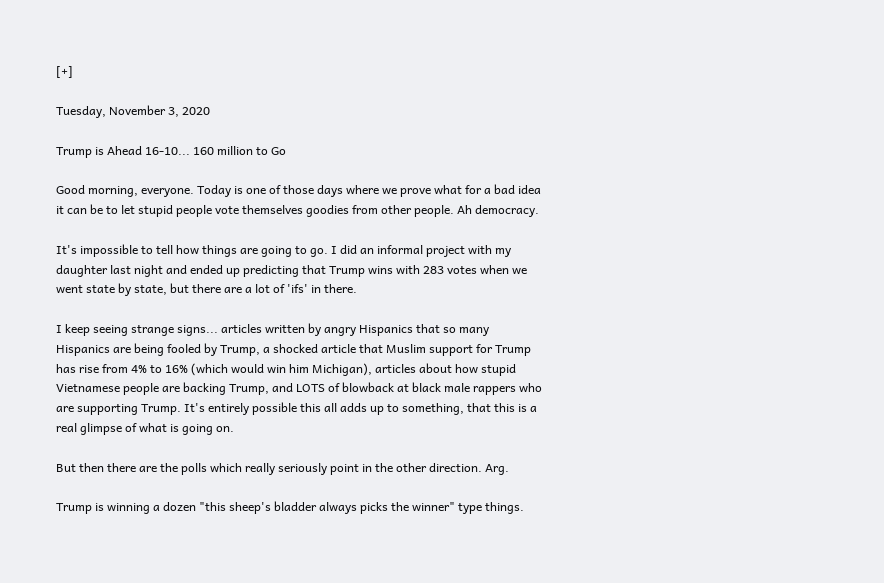[+]

Tuesday, November 3, 2020

Trump is Ahead 16-10... 160 million to Go

Good morning, everyone. Today is one of those days where we prove what for a bad idea it can be to let stupid people vote themselves goodies from other people. Ah democracy.

It's impossible to tell how things are going to go. I did an informal project with my daughter last night and ended up predicting that Trump wins with 283 votes when we went state by state, but there are a lot of 'ifs' in there.

I keep seeing strange signs... articles written by angry Hispanics that so many Hispanics are being fooled by Trump, a shocked article that Muslim support for Trump has rise from 4% to 16% (which would win him Michigan), articles about how stupid Vietnamese people are backing Trump, and LOTS of blowback at black male rappers who are supporting Trump. It's entirely possible this all adds up to something, that this is a real glimpse of what is going on.

But then there are the polls which really seriously point in the other direction. Arg.

Trump is winning a dozen "this sheep's bladder always picks the winner" type things.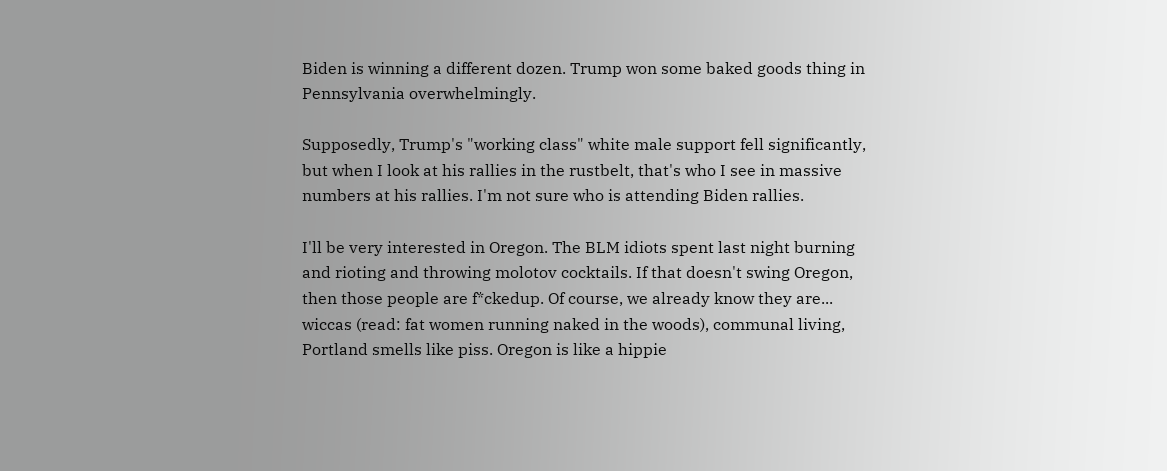Biden is winning a different dozen. Trump won some baked goods thing in Pennsylvania overwhelmingly.

Supposedly, Trump's "working class" white male support fell significantly, but when I look at his rallies in the rustbelt, that's who I see in massive numbers at his rallies. I'm not sure who is attending Biden rallies.

I'll be very interested in Oregon. The BLM idiots spent last night burning and rioting and throwing molotov cocktails. If that doesn't swing Oregon, then those people are f*ckedup. Of course, we already know they are... wiccas (read: fat women running naked in the woods), communal living, Portland smells like piss. Oregon is like a hippie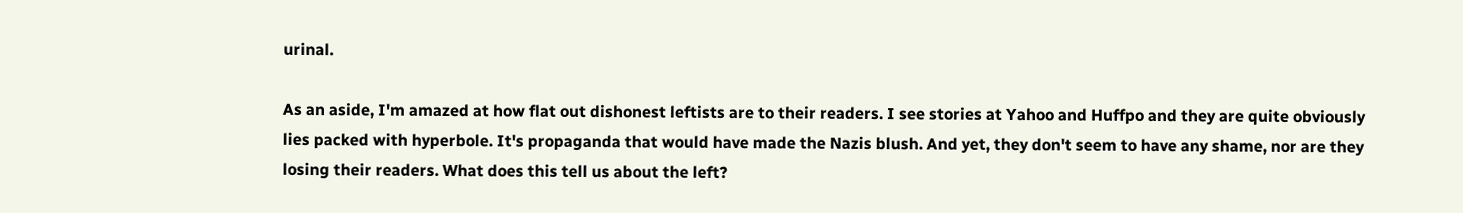urinal.

As an aside, I'm amazed at how flat out dishonest leftists are to their readers. I see stories at Yahoo and Huffpo and they are quite obviously lies packed with hyperbole. It's propaganda that would have made the Nazis blush. And yet, they don't seem to have any shame, nor are they losing their readers. What does this tell us about the left?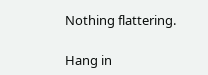Nothing flattering.

Hang in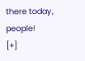there today, people!
[+]